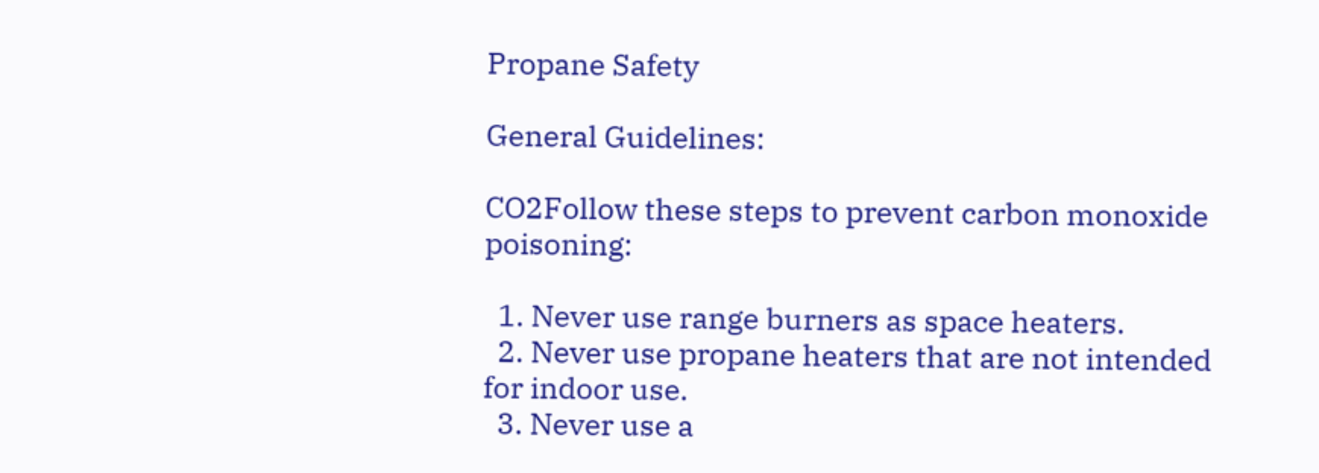Propane Safety

General Guidelines:

CO2Follow these steps to prevent carbon monoxide poisoning:

  1. Never use range burners as space heaters.
  2. Never use propane heaters that are not intended for indoor use.
  3. Never use a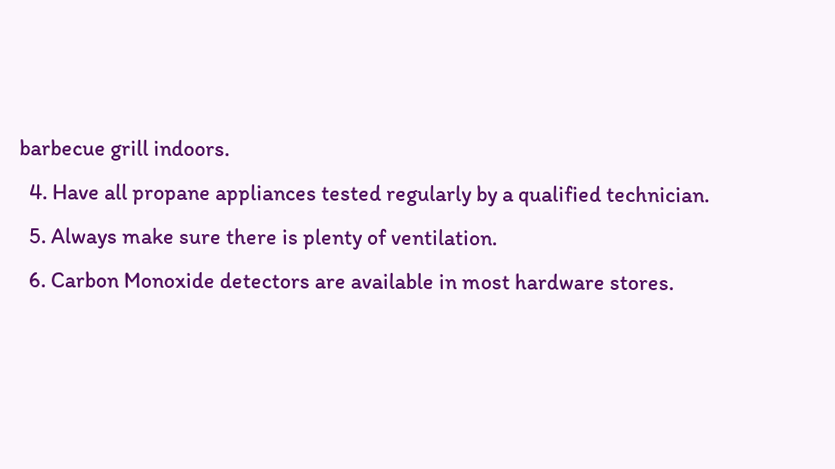barbecue grill indoors.
  4. Have all propane appliances tested regularly by a qualified technician.
  5. Always make sure there is plenty of ventilation.
  6. Carbon Monoxide detectors are available in most hardware stores.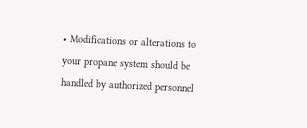• Modifications or alterations to your propane system should be handled by authorized personnel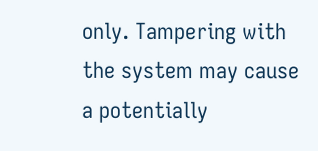only. Tampering with the system may cause a potentially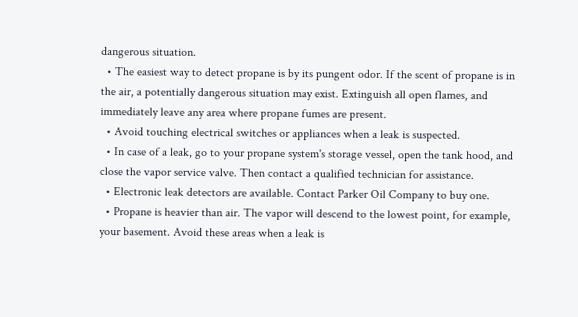dangerous situation.
  • The easiest way to detect propane is by its pungent odor. If the scent of propane is in the air, a potentially dangerous situation may exist. Extinguish all open flames, and immediately leave any area where propane fumes are present.
  • Avoid touching electrical switches or appliances when a leak is suspected.
  • In case of a leak, go to your propane system's storage vessel, open the tank hood, and close the vapor service valve. Then contact a qualified technician for assistance.
  • Electronic leak detectors are available. Contact Parker Oil Company to buy one.
  • Propane is heavier than air. The vapor will descend to the lowest point, for example, your basement. Avoid these areas when a leak is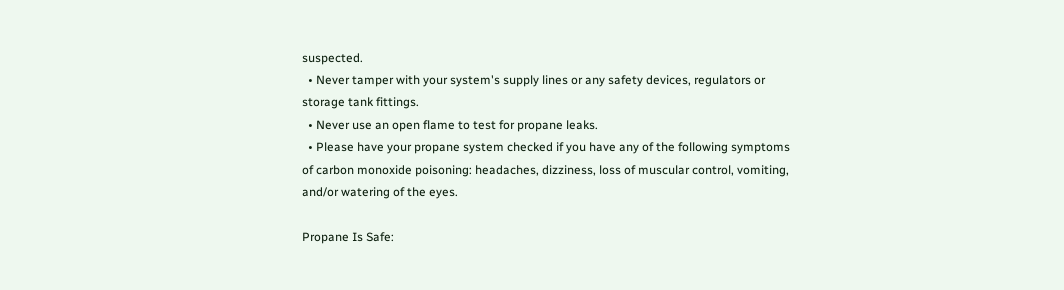suspected.
  • Never tamper with your system's supply lines or any safety devices, regulators or storage tank fittings.
  • Never use an open flame to test for propane leaks.
  • Please have your propane system checked if you have any of the following symptoms of carbon monoxide poisoning: headaches, dizziness, loss of muscular control, vomiting, and/or watering of the eyes.

Propane Is Safe: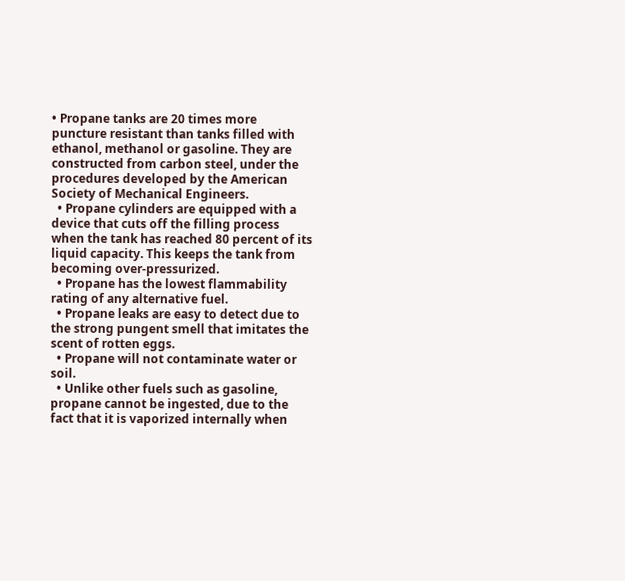• Propane tanks are 20 times more puncture resistant than tanks filled with ethanol, methanol or gasoline. They are constructed from carbon steel, under the procedures developed by the American Society of Mechanical Engineers.
  • Propane cylinders are equipped with a device that cuts off the filling process when the tank has reached 80 percent of its liquid capacity. This keeps the tank from becoming over-pressurized.
  • Propane has the lowest flammability rating of any alternative fuel.
  • Propane leaks are easy to detect due to the strong pungent smell that imitates the scent of rotten eggs.
  • Propane will not contaminate water or soil.
  • Unlike other fuels such as gasoline, propane cannot be ingested, due to the fact that it is vaporized internally when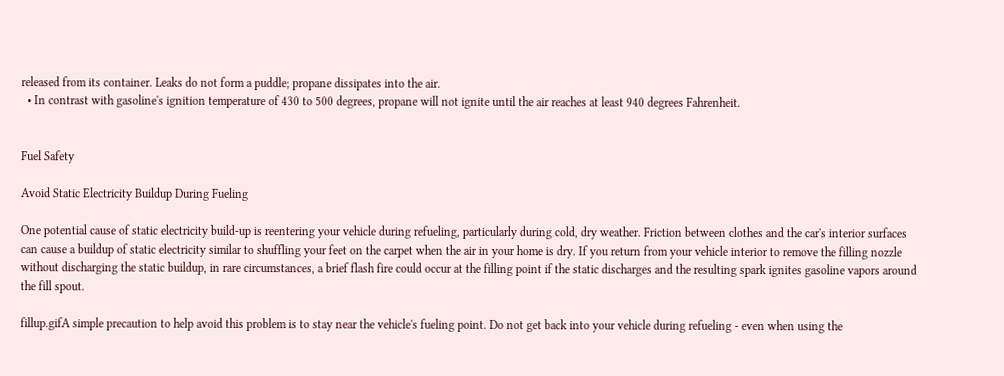released from its container. Leaks do not form a puddle; propane dissipates into the air.
  • In contrast with gasoline's ignition temperature of 430 to 500 degrees, propane will not ignite until the air reaches at least 940 degrees Fahrenheit.


Fuel Safety

Avoid Static Electricity Buildup During Fueling

One potential cause of static electricity build-up is reentering your vehicle during refueling, particularly during cold, dry weather. Friction between clothes and the car's interior surfaces can cause a buildup of static electricity similar to shuffling your feet on the carpet when the air in your home is dry. If you return from your vehicle interior to remove the filling nozzle without discharging the static buildup, in rare circumstances, a brief flash fire could occur at the filling point if the static discharges and the resulting spark ignites gasoline vapors around the fill spout.

fillup.gifA simple precaution to help avoid this problem is to stay near the vehicle's fueling point. Do not get back into your vehicle during refueling - even when using the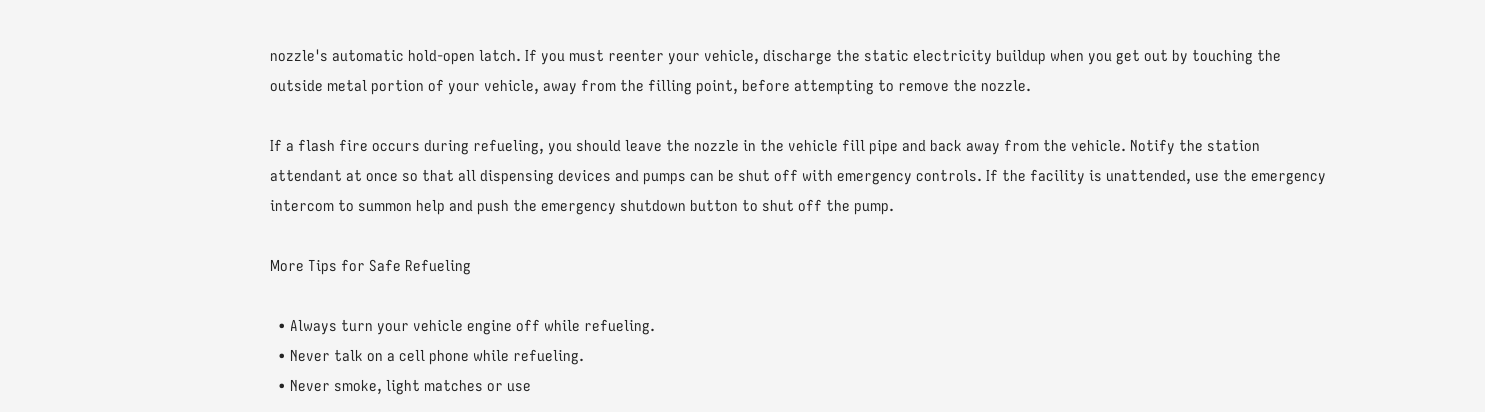nozzle's automatic hold-open latch. If you must reenter your vehicle, discharge the static electricity buildup when you get out by touching the outside metal portion of your vehicle, away from the filling point, before attempting to remove the nozzle.

If a flash fire occurs during refueling, you should leave the nozzle in the vehicle fill pipe and back away from the vehicle. Notify the station attendant at once so that all dispensing devices and pumps can be shut off with emergency controls. If the facility is unattended, use the emergency intercom to summon help and push the emergency shutdown button to shut off the pump.

More Tips for Safe Refueling

  • Always turn your vehicle engine off while refueling.
  • Never talk on a cell phone while refueling.
  • Never smoke, light matches or use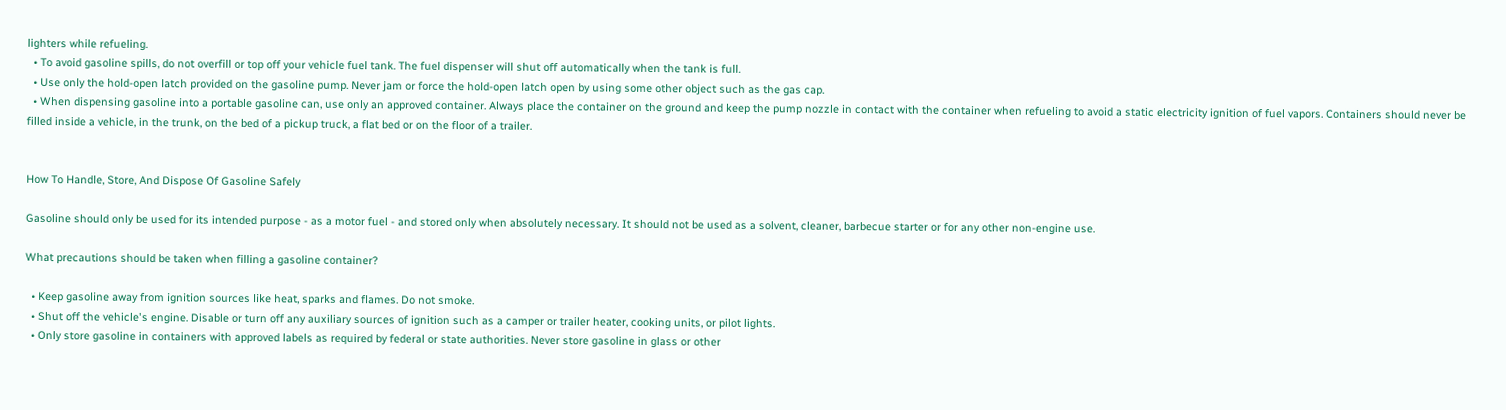lighters while refueling.
  • To avoid gasoline spills, do not overfill or top off your vehicle fuel tank. The fuel dispenser will shut off automatically when the tank is full.
  • Use only the hold-open latch provided on the gasoline pump. Never jam or force the hold-open latch open by using some other object such as the gas cap.
  • When dispensing gasoline into a portable gasoline can, use only an approved container. Always place the container on the ground and keep the pump nozzle in contact with the container when refueling to avoid a static electricity ignition of fuel vapors. Containers should never be filled inside a vehicle, in the trunk, on the bed of a pickup truck, a flat bed or on the floor of a trailer.


How To Handle, Store, And Dispose Of Gasoline Safely

Gasoline should only be used for its intended purpose - as a motor fuel - and stored only when absolutely necessary. It should not be used as a solvent, cleaner, barbecue starter or for any other non-engine use.

What precautions should be taken when filling a gasoline container?

  • Keep gasoline away from ignition sources like heat, sparks and flames. Do not smoke.
  • Shut off the vehicle's engine. Disable or turn off any auxiliary sources of ignition such as a camper or trailer heater, cooking units, or pilot lights.
  • Only store gasoline in containers with approved labels as required by federal or state authorities. Never store gasoline in glass or other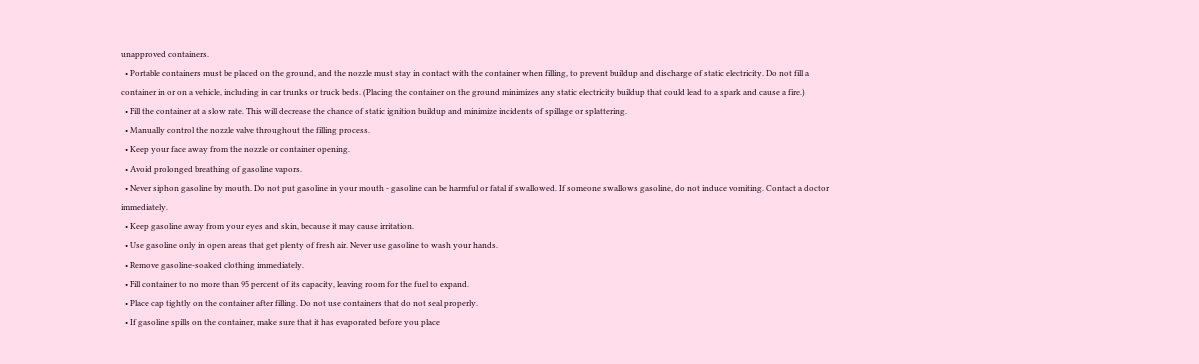unapproved containers.
  • Portable containers must be placed on the ground, and the nozzle must stay in contact with the container when filling, to prevent buildup and discharge of static electricity. Do not fill a container in or on a vehicle, including in car trunks or truck beds. (Placing the container on the ground minimizes any static electricity buildup that could lead to a spark and cause a fire.)
  • Fill the container at a slow rate. This will decrease the chance of static ignition buildup and minimize incidents of spillage or splattering.
  • Manually control the nozzle valve throughout the filling process.
  • Keep your face away from the nozzle or container opening.
  • Avoid prolonged breathing of gasoline vapors.
  • Never siphon gasoline by mouth. Do not put gasoline in your mouth - gasoline can be harmful or fatal if swallowed. If someone swallows gasoline, do not induce vomiting. Contact a doctor immediately.
  • Keep gasoline away from your eyes and skin, because it may cause irritation.
  • Use gasoline only in open areas that get plenty of fresh air. Never use gasoline to wash your hands.
  • Remove gasoline-soaked clothing immediately.
  • Fill container to no more than 95 percent of its capacity, leaving room for the fuel to expand.
  • Place cap tightly on the container after filling. Do not use containers that do not seal properly.
  • If gasoline spills on the container, make sure that it has evaporated before you place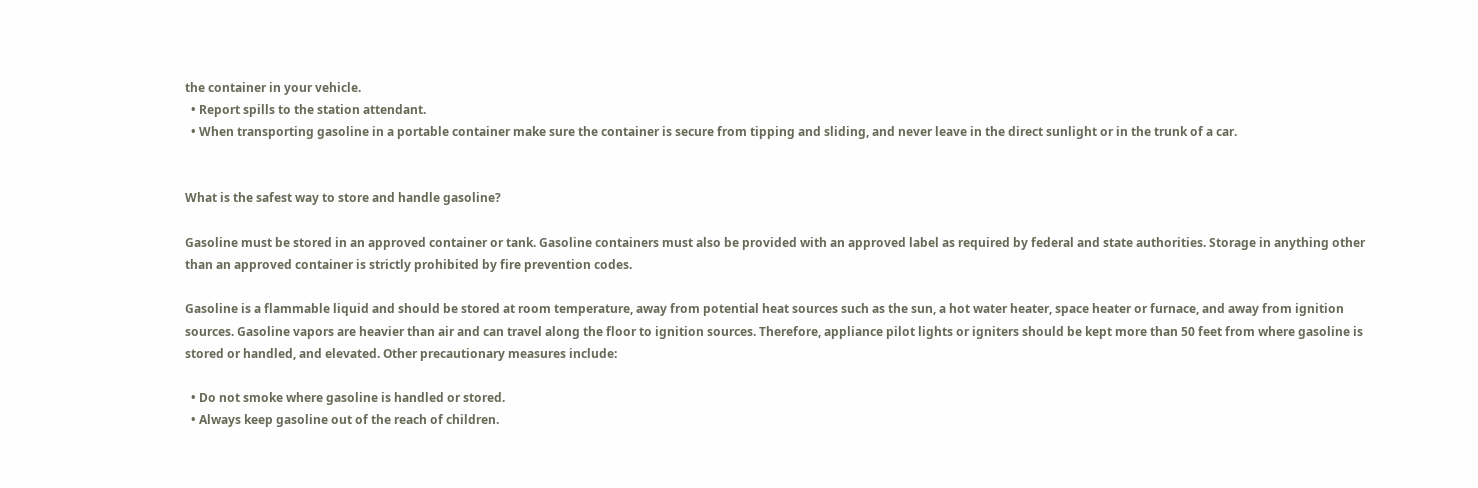the container in your vehicle.
  • Report spills to the station attendant.
  • When transporting gasoline in a portable container make sure the container is secure from tipping and sliding, and never leave in the direct sunlight or in the trunk of a car.


What is the safest way to store and handle gasoline?

Gasoline must be stored in an approved container or tank. Gasoline containers must also be provided with an approved label as required by federal and state authorities. Storage in anything other than an approved container is strictly prohibited by fire prevention codes.

Gasoline is a flammable liquid and should be stored at room temperature, away from potential heat sources such as the sun, a hot water heater, space heater or furnace, and away from ignition sources. Gasoline vapors are heavier than air and can travel along the floor to ignition sources. Therefore, appliance pilot lights or igniters should be kept more than 50 feet from where gasoline is stored or handled, and elevated. Other precautionary measures include:

  • Do not smoke where gasoline is handled or stored.
  • Always keep gasoline out of the reach of children.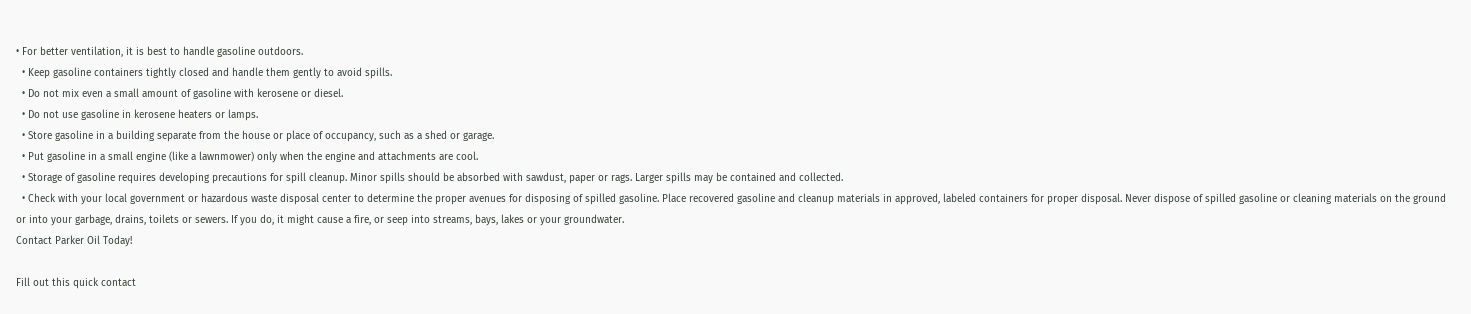• For better ventilation, it is best to handle gasoline outdoors.
  • Keep gasoline containers tightly closed and handle them gently to avoid spills.
  • Do not mix even a small amount of gasoline with kerosene or diesel.
  • Do not use gasoline in kerosene heaters or lamps.
  • Store gasoline in a building separate from the house or place of occupancy, such as a shed or garage.
  • Put gasoline in a small engine (like a lawnmower) only when the engine and attachments are cool.
  • Storage of gasoline requires developing precautions for spill cleanup. Minor spills should be absorbed with sawdust, paper or rags. Larger spills may be contained and collected.
  • Check with your local government or hazardous waste disposal center to determine the proper avenues for disposing of spilled gasoline. Place recovered gasoline and cleanup materials in approved, labeled containers for proper disposal. Never dispose of spilled gasoline or cleaning materials on the ground or into your garbage, drains, toilets or sewers. If you do, it might cause a fire, or seep into streams, bays, lakes or your groundwater.
Contact Parker Oil Today!

Fill out this quick contact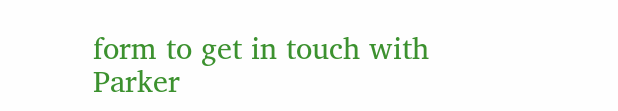form to get in touch with Parker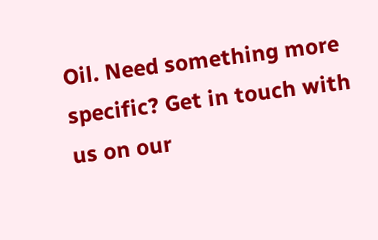Oil. Need something more specific? Get in touch with us on our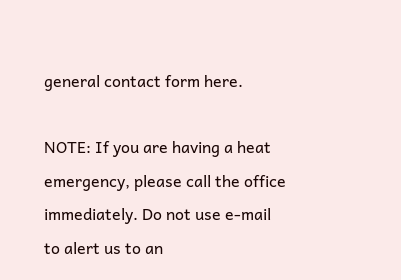general contact form here.

NOTE: If you are having a heat emergency, please call the office immediately. Do not use e-mail to alert us to an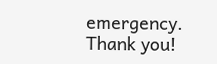emergency. Thank you!